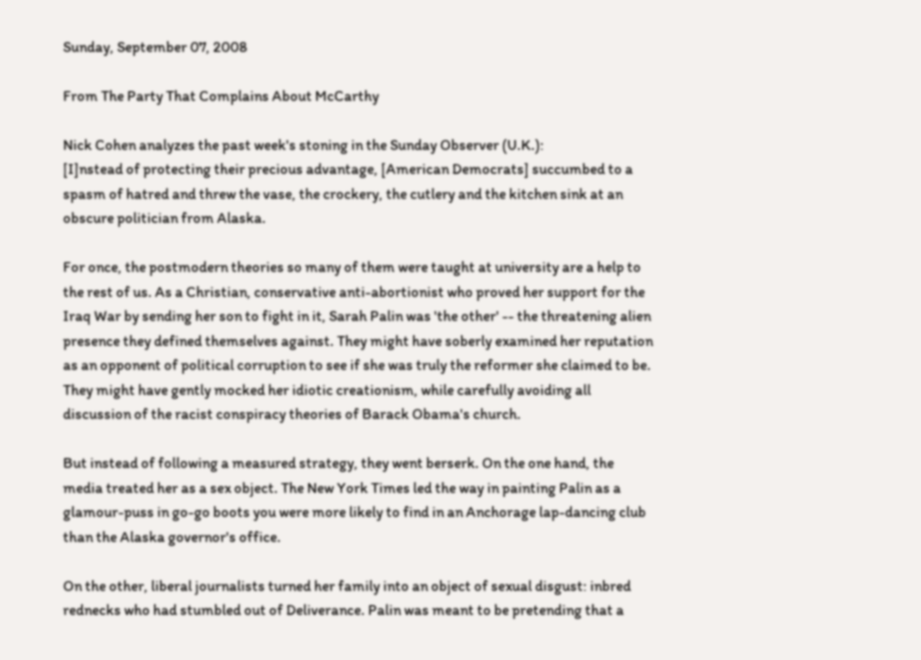Sunday, September 07, 2008

From The Party That Complains About McCarthy

Nick Cohen analyzes the past week's stoning in the Sunday Observer (U.K.):
[I]nstead of protecting their precious advantage, [American Democrats] succumbed to a spasm of hatred and threw the vase, the crockery, the cutlery and the kitchen sink at an obscure politician from Alaska.

For once, the postmodern theories so many of them were taught at university are a help to the rest of us. As a Christian, conservative anti-abortionist who proved her support for the Iraq War by sending her son to fight in it, Sarah Palin was 'the other' -- the threatening alien presence they defined themselves against. They might have soberly examined her reputation as an opponent of political corruption to see if she was truly the reformer she claimed to be. They might have gently mocked her idiotic creationism, while carefully avoiding all discussion of the racist conspiracy theories of Barack Obama's church.

But instead of following a measured strategy, they went berserk. On the one hand, the media treated her as a sex object. The New York Times led the way in painting Palin as a glamour-puss in go-go boots you were more likely to find in an Anchorage lap-dancing club than the Alaska governor's office.

On the other, liberal journalists turned her family into an object of sexual disgust: inbred rednecks who had stumbled out of Deliverance. Palin was meant to be pretending that a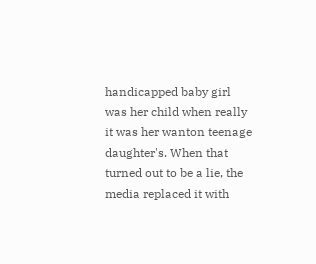handicapped baby girl was her child when really it was her wanton teenage daughter's. When that turned out to be a lie, the media replaced it with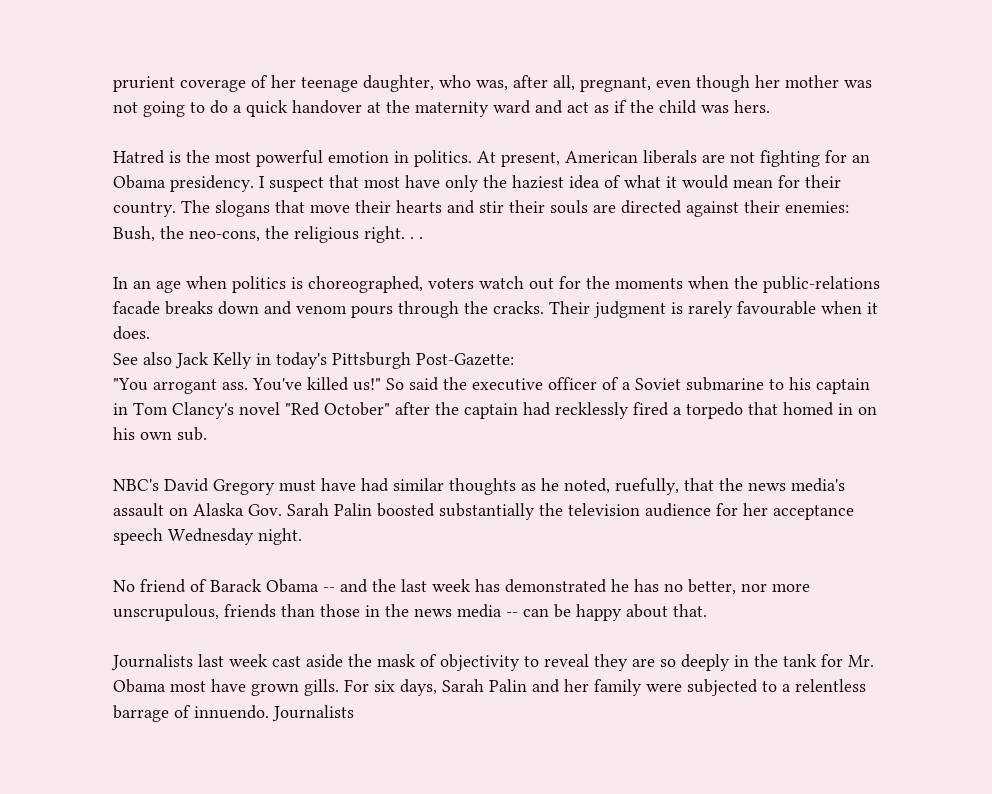prurient coverage of her teenage daughter, who was, after all, pregnant, even though her mother was not going to do a quick handover at the maternity ward and act as if the child was hers.

Hatred is the most powerful emotion in politics. At present, American liberals are not fighting for an Obama presidency. I suspect that most have only the haziest idea of what it would mean for their country. The slogans that move their hearts and stir their souls are directed against their enemies: Bush, the neo-cons, the religious right. . .

In an age when politics is choreographed, voters watch out for the moments when the public-relations facade breaks down and venom pours through the cracks. Their judgment is rarely favourable when it does.
See also Jack Kelly in today's Pittsburgh Post-Gazette:
"You arrogant ass. You've killed us!" So said the executive officer of a Soviet submarine to his captain in Tom Clancy's novel "Red October" after the captain had recklessly fired a torpedo that homed in on his own sub.

NBC's David Gregory must have had similar thoughts as he noted, ruefully, that the news media's assault on Alaska Gov. Sarah Palin boosted substantially the television audience for her acceptance speech Wednesday night.

No friend of Barack Obama -- and the last week has demonstrated he has no better, nor more unscrupulous, friends than those in the news media -- can be happy about that.

Journalists last week cast aside the mask of objectivity to reveal they are so deeply in the tank for Mr. Obama most have grown gills. For six days, Sarah Palin and her family were subjected to a relentless barrage of innuendo. Journalists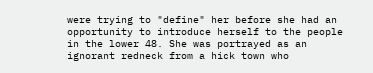were trying to "define" her before she had an opportunity to introduce herself to the people in the lower 48. She was portrayed as an ignorant redneck from a hick town who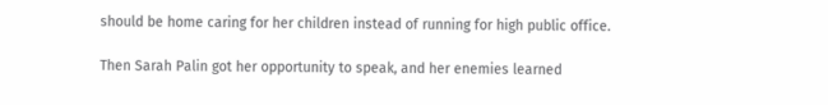should be home caring for her children instead of running for high public office.

Then Sarah Palin got her opportunity to speak, and her enemies learned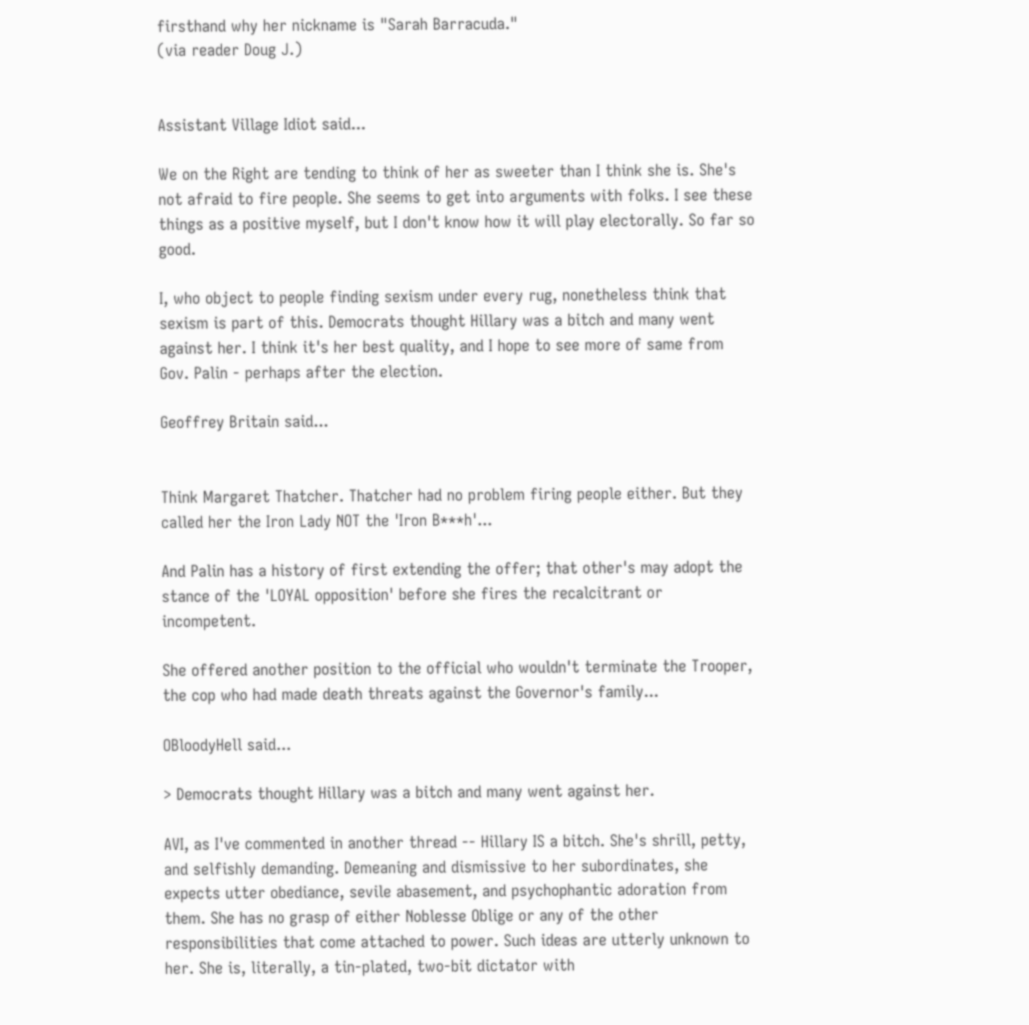firsthand why her nickname is "Sarah Barracuda."
(via reader Doug J.)


Assistant Village Idiot said...

We on the Right are tending to think of her as sweeter than I think she is. She's not afraid to fire people. She seems to get into arguments with folks. I see these things as a positive myself, but I don't know how it will play electorally. So far so good.

I, who object to people finding sexism under every rug, nonetheless think that sexism is part of this. Democrats thought Hillary was a bitch and many went against her. I think it's her best quality, and I hope to see more of same from Gov. Palin - perhaps after the election.

Geoffrey Britain said...


Think Margaret Thatcher. Thatcher had no problem firing people either. But they called her the Iron Lady NOT the 'Iron B***h'...

And Palin has a history of first extending the offer; that other's may adopt the stance of the 'LOYAL opposition' before she fires the recalcitrant or incompetent.

She offered another position to the official who wouldn't terminate the Trooper, the cop who had made death threats against the Governor's family...

OBloodyHell said...

> Democrats thought Hillary was a bitch and many went against her.

AVI, as I've commented in another thread -- Hillary IS a bitch. She's shrill, petty, and selfishly demanding. Demeaning and dismissive to her subordinates, she expects utter obediance, sevile abasement, and psychophantic adoration from them. She has no grasp of either Noblesse Oblige or any of the other responsibilities that come attached to power. Such ideas are utterly unknown to her. She is, literally, a tin-plated, two-bit dictator with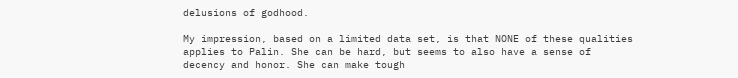delusions of godhood.

My impression, based on a limited data set, is that NONE of these qualities applies to Palin. She can be hard, but seems to also have a sense of decency and honor. She can make tough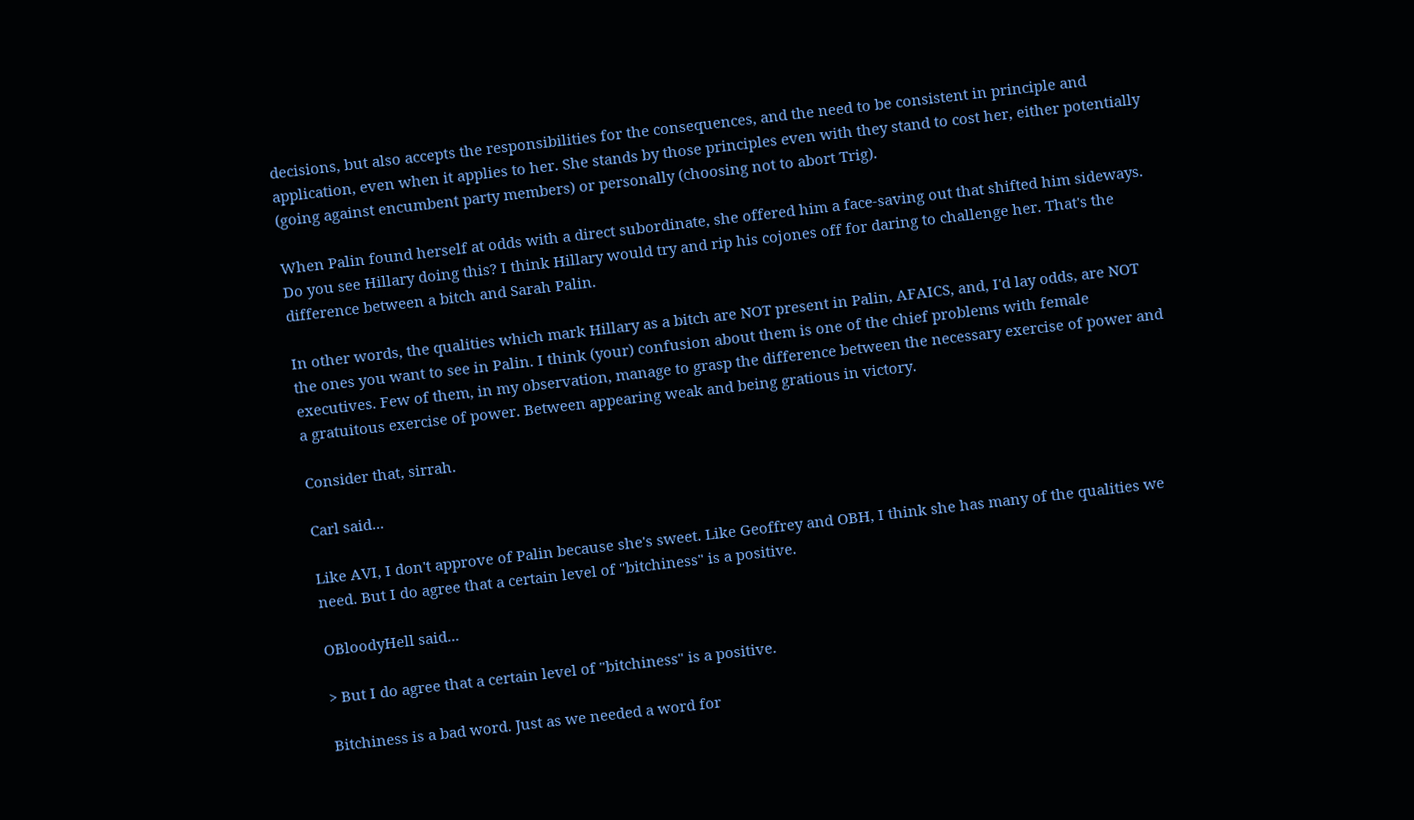decisions, but also accepts the responsibilities for the consequences, and the need to be consistent in principle and application, even when it applies to her. She stands by those principles even with they stand to cost her, either potentially (going against encumbent party members) or personally (choosing not to abort Trig).

When Palin found herself at odds with a direct subordinate, she offered him a face-saving out that shifted him sideways. Do you see Hillary doing this? I think Hillary would try and rip his cojones off for daring to challenge her. That's the difference between a bitch and Sarah Palin.

In other words, the qualities which mark Hillary as a bitch are NOT present in Palin, AFAICS, and, I'd lay odds, are NOT the ones you want to see in Palin. I think (your) confusion about them is one of the chief problems with female executives. Few of them, in my observation, manage to grasp the difference between the necessary exercise of power and a gratuitous exercise of power. Between appearing weak and being gratious in victory.

Consider that, sirrah.

Carl said...

Like AVI, I don't approve of Palin because she's sweet. Like Geoffrey and OBH, I think she has many of the qualities we need. But I do agree that a certain level of "bitchiness" is a positive.

OBloodyHell said...

> But I do agree that a certain level of "bitchiness" is a positive.

Bitchiness is a bad word. Just as we needed a word for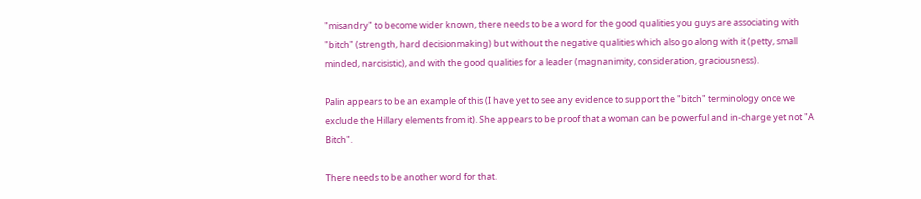"misandry" to become wider known, there needs to be a word for the good qualities you guys are associating with "bitch" (strength, hard decisionmaking) but without the negative qualities which also go along with it (petty, small minded, narcisistic), and with the good qualities for a leader (magnanimity, consideration, graciousness).

Palin appears to be an example of this (I have yet to see any evidence to support the "bitch" terminology once we exclude the Hillary elements from it). She appears to be proof that a woman can be powerful and in-charge yet not "A Bitch".

There needs to be another word for that.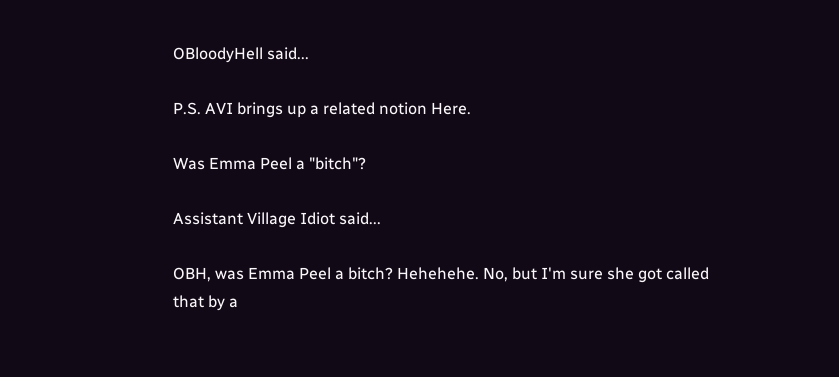OBloodyHell said...

P.S. AVI brings up a related notion Here.

Was Emma Peel a "bitch"?

Assistant Village Idiot said...

OBH, was Emma Peel a bitch? Hehehehe. No, but I'm sure she got called that by a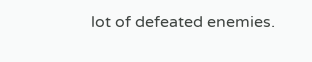lot of defeated enemies.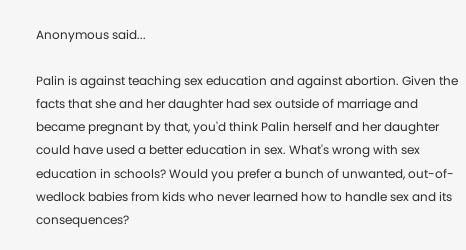Anonymous said...

Palin is against teaching sex education and against abortion. Given the facts that she and her daughter had sex outside of marriage and became pregnant by that, you'd think Palin herself and her daughter could have used a better education in sex. What's wrong with sex education in schools? Would you prefer a bunch of unwanted, out-of-wedlock babies from kids who never learned how to handle sex and its consequences?